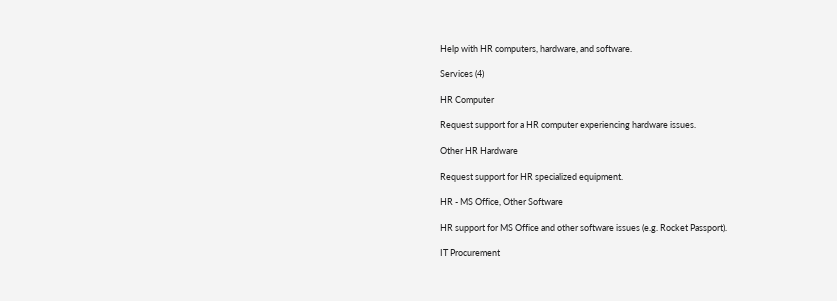Help with HR computers, hardware, and software.

Services (4)

HR Computer

Request support for a HR computer experiencing hardware issues.

Other HR Hardware

Request support for HR specialized equipment.

HR - MS Office, Other Software

HR support for MS Office and other software issues (e.g. Rocket Passport).

IT Procurement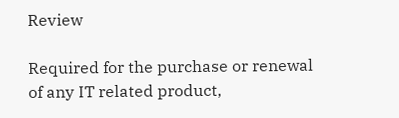Review

Required for the purchase or renewal of any IT related product,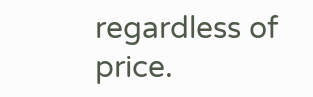regardless of price.